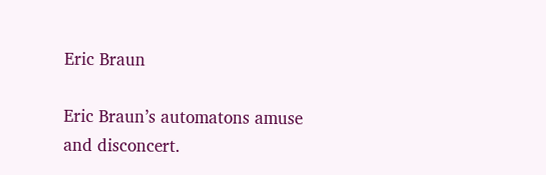Eric Braun

Eric Braun’s automatons amuse and disconcert.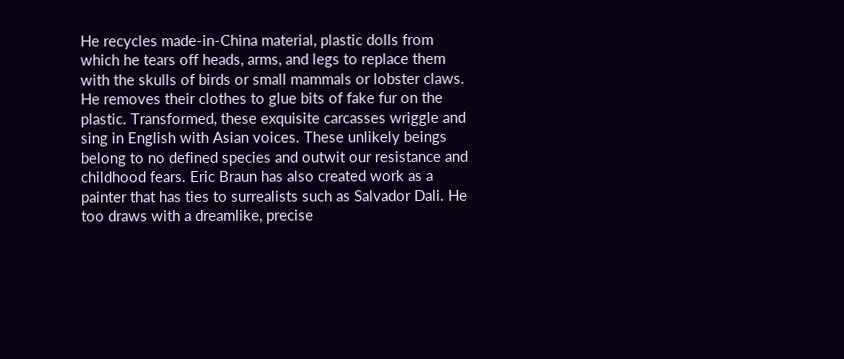He recycles made-in-China material, plastic dolls from which he tears off heads, arms, and legs to replace them with the skulls of birds or small mammals or lobster claws. He removes their clothes to glue bits of fake fur on the plastic. Transformed, these exquisite carcasses wriggle and sing in English with Asian voices. These unlikely beings belong to no defined species and outwit our resistance and childhood fears. Eric Braun has also created work as a painter that has ties to surrealists such as Salvador Dali. He too draws with a dreamlike, precise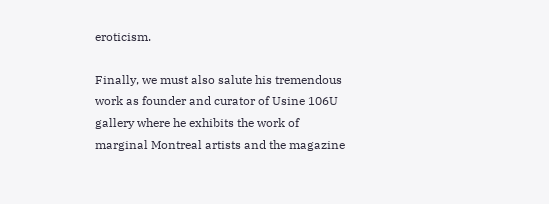eroticism.

Finally, we must also salute his tremendous work as founder and curator of Usine 106U gallery where he exhibits the work of marginal Montreal artists and the magazine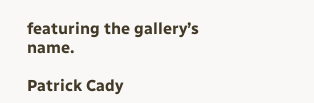featuring the gallery’s name.

Patrick Cady